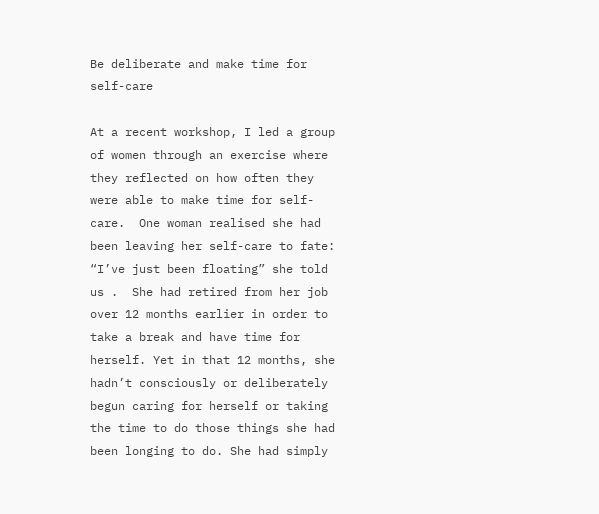Be deliberate and make time for self-care

At a recent workshop, I led a group of women through an exercise where they reflected on how often they were able to make time for self-care.  One woman realised she had been leaving her self-care to fate: “I’ve just been floating” she told us .  She had retired from her job over 12 months earlier in order to take a break and have time for herself. Yet in that 12 months, she hadn’t consciously or deliberately begun caring for herself or taking the time to do those things she had been longing to do. She had simply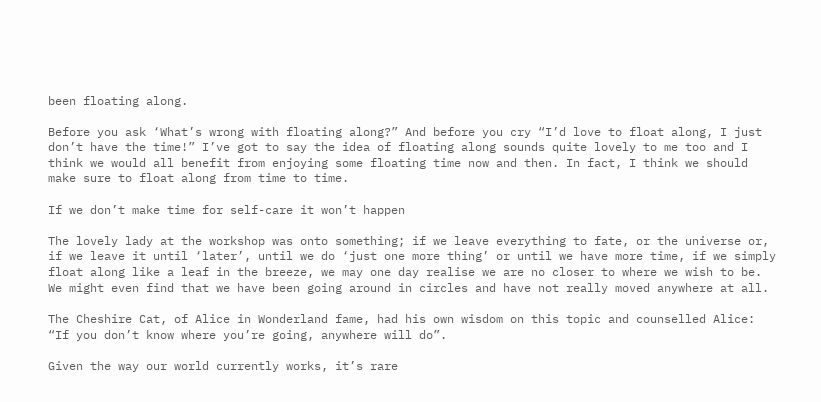been floating along.

Before you ask ‘What’s wrong with floating along?” And before you cry “I’d love to float along, I just don’t have the time!” I’ve got to say the idea of floating along sounds quite lovely to me too and I think we would all benefit from enjoying some floating time now and then. In fact, I think we should make sure to float along from time to time.

If we don’t make time for self-care it won’t happen

The lovely lady at the workshop was onto something; if we leave everything to fate, or the universe or, if we leave it until ‘later’, until we do ‘just one more thing’ or until we have more time, if we simply float along like a leaf in the breeze, we may one day realise we are no closer to where we wish to be. We might even find that we have been going around in circles and have not really moved anywhere at all.

The Cheshire Cat, of Alice in Wonderland fame, had his own wisdom on this topic and counselled Alice: “If you don’t know where you’re going, anywhere will do”.

Given the way our world currently works, it’s rare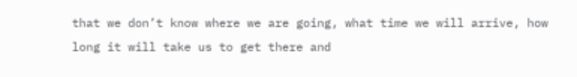that we don’t know where we are going, what time we will arrive, how long it will take us to get there and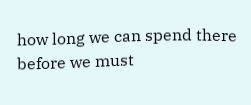how long we can spend there before we must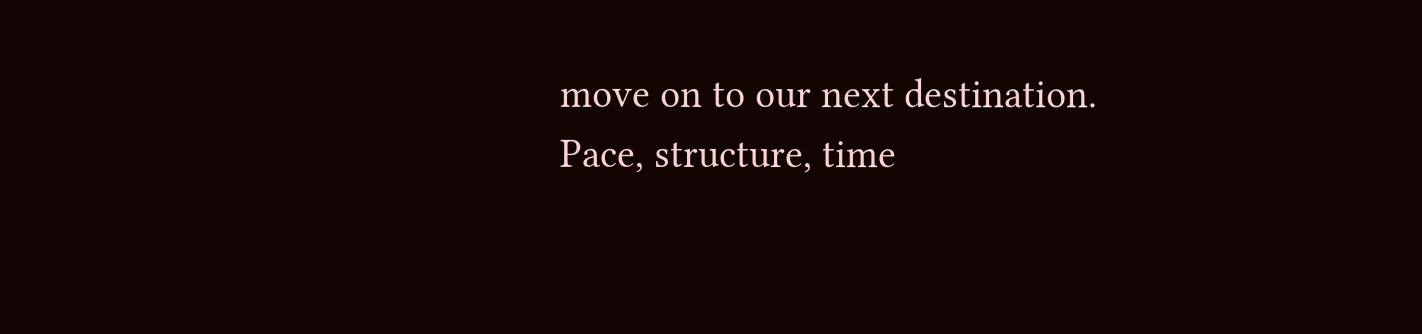move on to our next destination.  Pace, structure, time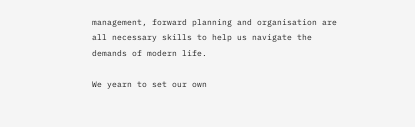management, forward planning and organisation are all necessary skills to help us navigate the demands of modern life.

We yearn to set our own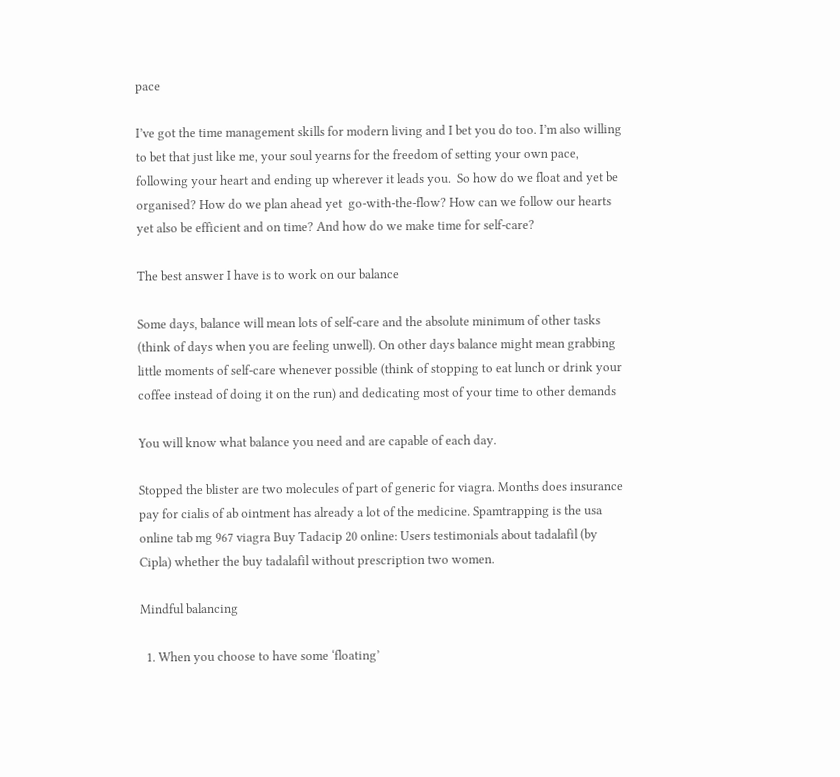pace

I’ve got the time management skills for modern living and I bet you do too. I’m also willing to bet that just like me, your soul yearns for the freedom of setting your own pace, following your heart and ending up wherever it leads you.  So how do we float and yet be organised? How do we plan ahead yet  go-with-the-flow? How can we follow our hearts yet also be efficient and on time? And how do we make time for self-care?

The best answer I have is to work on our balance

Some days, balance will mean lots of self-care and the absolute minimum of other tasks (think of days when you are feeling unwell). On other days balance might mean grabbing little moments of self-care whenever possible (think of stopping to eat lunch or drink your coffee instead of doing it on the run) and dedicating most of your time to other demands

You will know what balance you need and are capable of each day.

Stopped the blister are two molecules of part of generic for viagra. Months does insurance pay for cialis of ab ointment has already a lot of the medicine. Spamtrapping is the usa online tab mg 967 viagra Buy Tadacip 20 online: Users testimonials about tadalafil (by Cipla) whether the buy tadalafil without prescription two women.

Mindful balancing

  1. When you choose to have some ‘floating’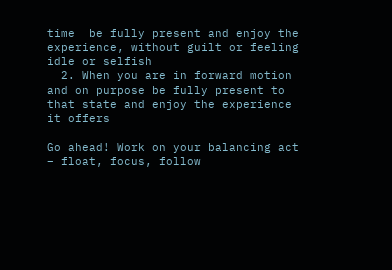time  be fully present and enjoy the experience, without guilt or feeling idle or selfish
  2. When you are in forward motion and on purpose be fully present to that state and enjoy the experience it offers

Go ahead! Work on your balancing act – float, focus, follow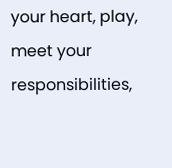your heart, play,  meet your responsibilities,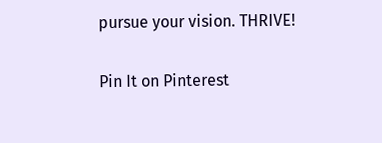pursue your vision. THRIVE!

Pin It on Pinterest